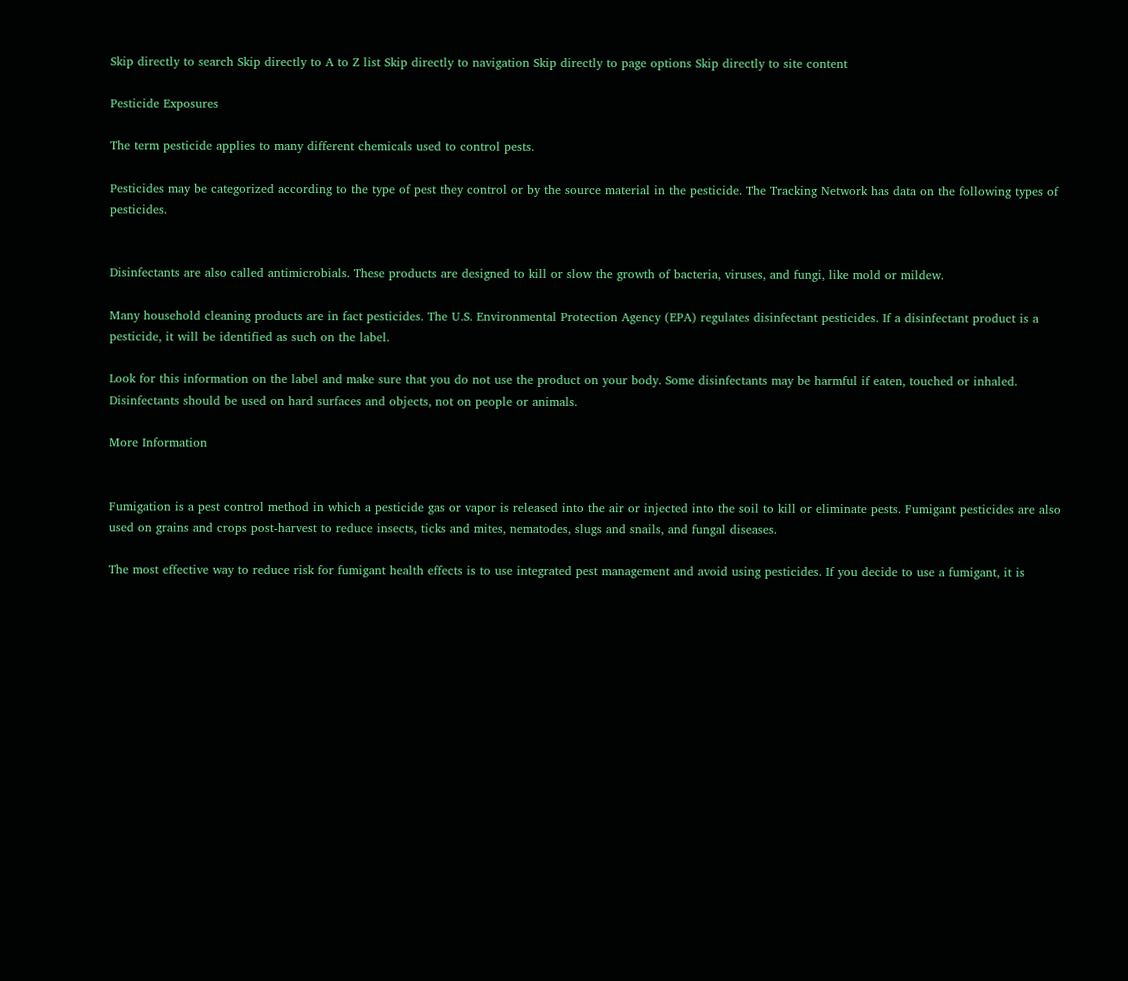Skip directly to search Skip directly to A to Z list Skip directly to navigation Skip directly to page options Skip directly to site content

Pesticide Exposures

The term pesticide applies to many different chemicals used to control pests.

Pesticides may be categorized according to the type of pest they control or by the source material in the pesticide. The Tracking Network has data on the following types of pesticides.


Disinfectants are also called antimicrobials. These products are designed to kill or slow the growth of bacteria, viruses, and fungi, like mold or mildew.

Many household cleaning products are in fact pesticides. The U.S. Environmental Protection Agency (EPA) regulates disinfectant pesticides. If a disinfectant product is a pesticide, it will be identified as such on the label.

Look for this information on the label and make sure that you do not use the product on your body. Some disinfectants may be harmful if eaten, touched or inhaled. Disinfectants should be used on hard surfaces and objects, not on people or animals.

More Information


Fumigation is a pest control method in which a pesticide gas or vapor is released into the air or injected into the soil to kill or eliminate pests. Fumigant pesticides are also used on grains and crops post-harvest to reduce insects, ticks and mites, nematodes, slugs and snails, and fungal diseases.

The most effective way to reduce risk for fumigant health effects is to use integrated pest management and avoid using pesticides. If you decide to use a fumigant, it is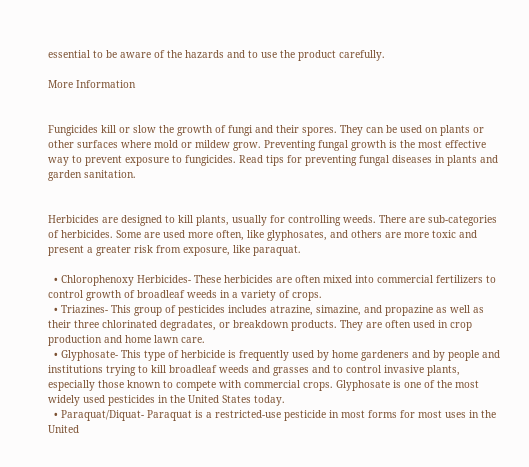essential to be aware of the hazards and to use the product carefully.

More Information


Fungicides kill or slow the growth of fungi and their spores. They can be used on plants or other surfaces where mold or mildew grow. Preventing fungal growth is the most effective way to prevent exposure to fungicides. Read tips for preventing fungal diseases in plants and garden sanitation.


Herbicides are designed to kill plants, usually for controlling weeds. There are sub-categories of herbicides. Some are used more often, like glyphosates, and others are more toxic and present a greater risk from exposure, like paraquat.

  • Chlorophenoxy Herbicides- These herbicides are often mixed into commercial fertilizers to control growth of broadleaf weeds in a variety of crops.
  • Triazines- This group of pesticides includes atrazine, simazine, and propazine as well as their three chlorinated degradates, or breakdown products. They are often used in crop production and home lawn care.
  • Glyphosate- This type of herbicide is frequently used by home gardeners and by people and institutions trying to kill broadleaf weeds and grasses and to control invasive plants, especially those known to compete with commercial crops. Glyphosate is one of the most widely used pesticides in the United States today.
  • Paraquat/Diquat- Paraquat is a restricted-use pesticide in most forms for most uses in the United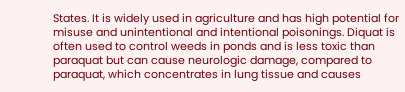States. It is widely used in agriculture and has high potential for misuse and unintentional and intentional poisonings. Diquat is often used to control weeds in ponds and is less toxic than paraquat but can cause neurologic damage, compared to paraquat, which concentrates in lung tissue and causes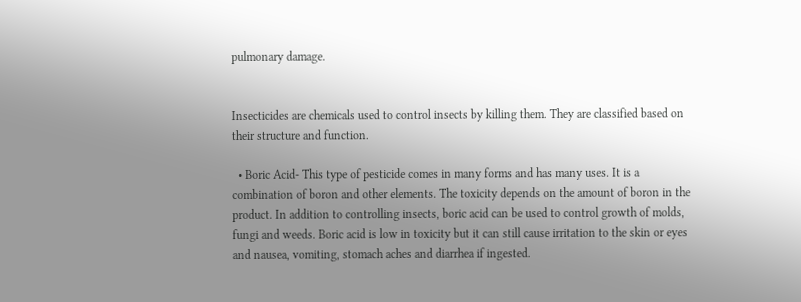pulmonary damage.


Insecticides are chemicals used to control insects by killing them. They are classified based on their structure and function.

  • Boric Acid- This type of pesticide comes in many forms and has many uses. It is a combination of boron and other elements. The toxicity depends on the amount of boron in the product. In addition to controlling insects, boric acid can be used to control growth of molds, fungi and weeds. Boric acid is low in toxicity but it can still cause irritation to the skin or eyes and nausea, vomiting, stomach aches and diarrhea if ingested.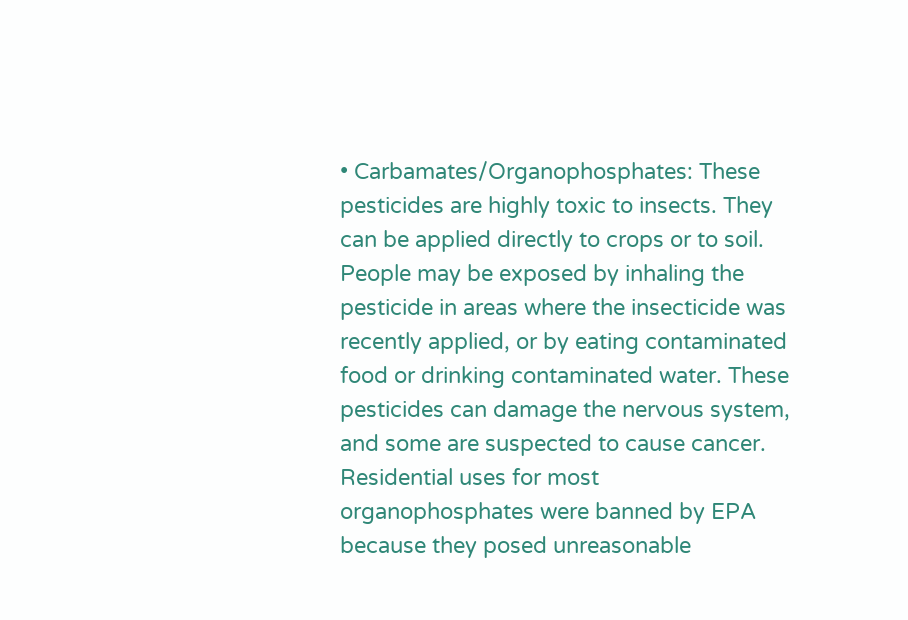• Carbamates/Organophosphates: These pesticides are highly toxic to insects. They can be applied directly to crops or to soil. People may be exposed by inhaling the pesticide in areas where the insecticide was recently applied, or by eating contaminated food or drinking contaminated water. These pesticides can damage the nervous system, and some are suspected to cause cancer. Residential uses for most organophosphates were banned by EPA because they posed unreasonable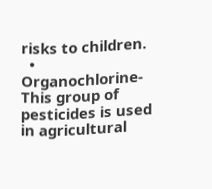risks to children.
  • Organochlorine- This group of pesticides is used in agricultural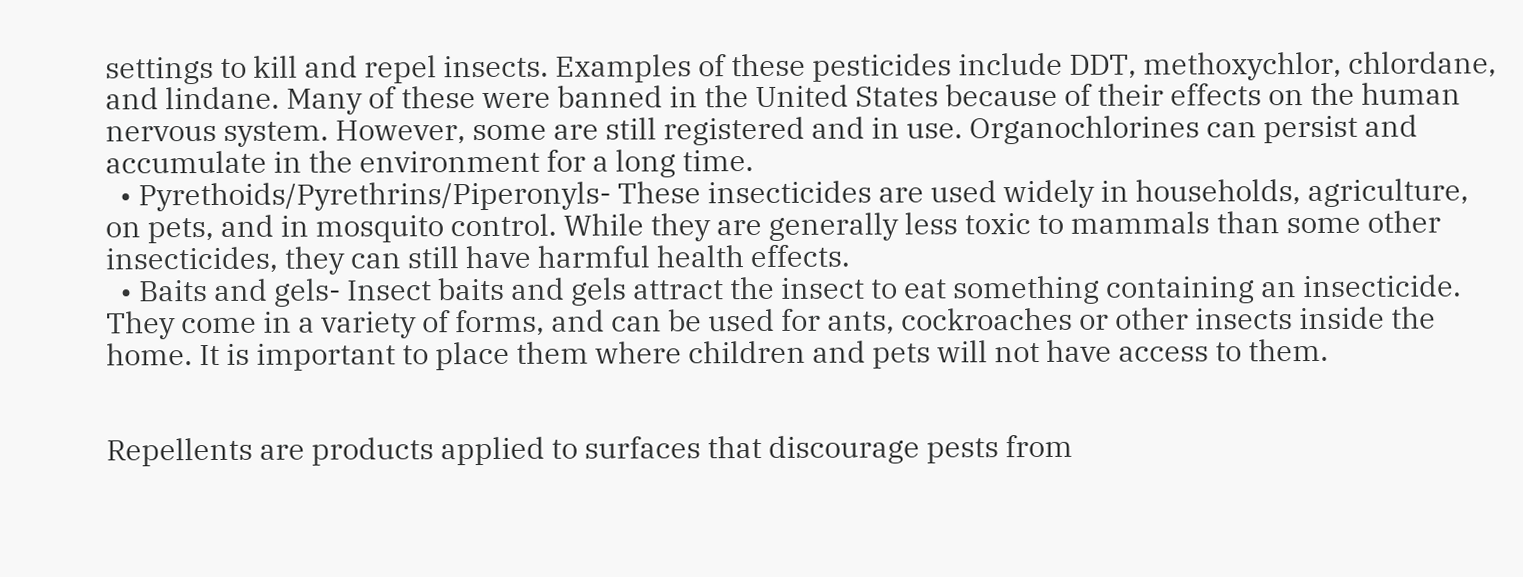settings to kill and repel insects. Examples of these pesticides include DDT, methoxychlor, chlordane, and lindane. Many of these were banned in the United States because of their effects on the human nervous system. However, some are still registered and in use. Organochlorines can persist and accumulate in the environment for a long time.
  • Pyrethoids/Pyrethrins/Piperonyls- These insecticides are used widely in households, agriculture, on pets, and in mosquito control. While they are generally less toxic to mammals than some other insecticides, they can still have harmful health effects.
  • Baits and gels- Insect baits and gels attract the insect to eat something containing an insecticide. They come in a variety of forms, and can be used for ants, cockroaches or other insects inside the home. It is important to place them where children and pets will not have access to them.


Repellents are products applied to surfaces that discourage pests from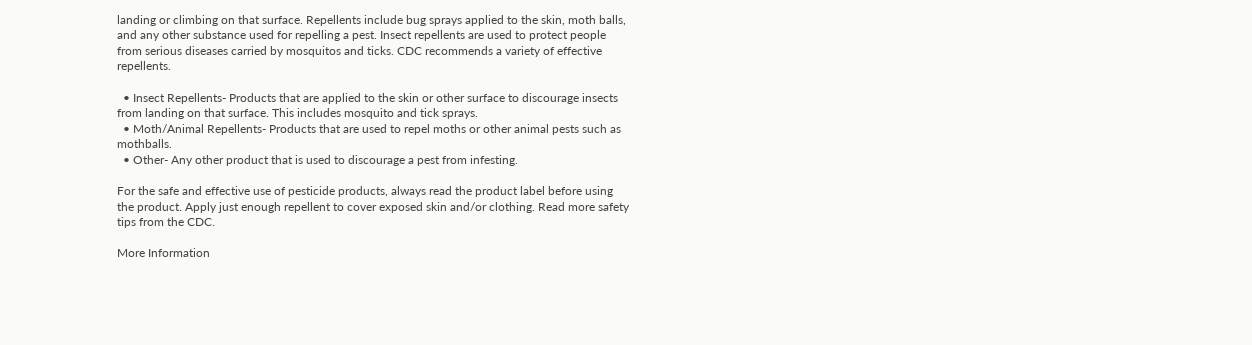landing or climbing on that surface. Repellents include bug sprays applied to the skin, moth balls, and any other substance used for repelling a pest. Insect repellents are used to protect people from serious diseases carried by mosquitos and ticks. CDC recommends a variety of effective repellents.

  • Insect Repellents- Products that are applied to the skin or other surface to discourage insects from landing on that surface. This includes mosquito and tick sprays.
  • Moth/Animal Repellents- Products that are used to repel moths or other animal pests such as mothballs.
  • Other- Any other product that is used to discourage a pest from infesting.

For the safe and effective use of pesticide products, always read the product label before using the product. Apply just enough repellent to cover exposed skin and/or clothing. Read more safety tips from the CDC.

More Information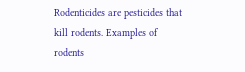Rodenticides are pesticides that kill rodents. Examples of rodents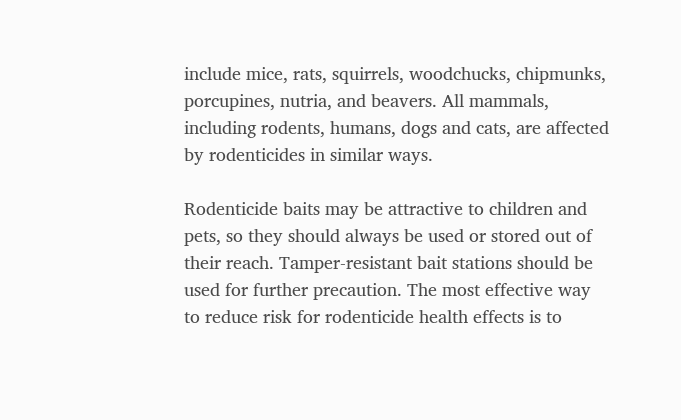include mice, rats, squirrels, woodchucks, chipmunks, porcupines, nutria, and beavers. All mammals, including rodents, humans, dogs and cats, are affected by rodenticides in similar ways.

Rodenticide baits may be attractive to children and pets, so they should always be used or stored out of their reach. Tamper-resistant bait stations should be used for further precaution. The most effective way to reduce risk for rodenticide health effects is to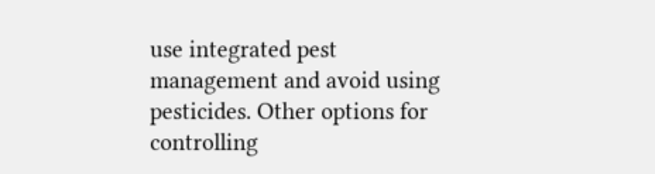use integrated pest management and avoid using pesticides. Other options for controlling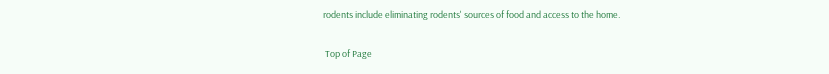rodents include eliminating rodents' sources of food and access to the home.

 Top of Page